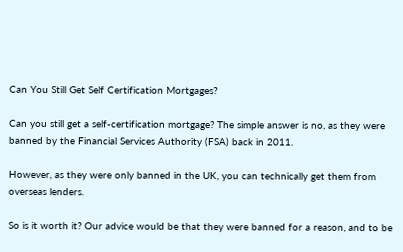Can You Still Get Self Certification Mortgages?

Can you still get a self-certification mortgage? The simple answer is no, as they were banned by the Financial Services Authority (FSA) back in 2011.

However, as they were only banned in the UK, you can technically get them from overseas lenders.

So is it worth it? Our advice would be that they were banned for a reason, and to be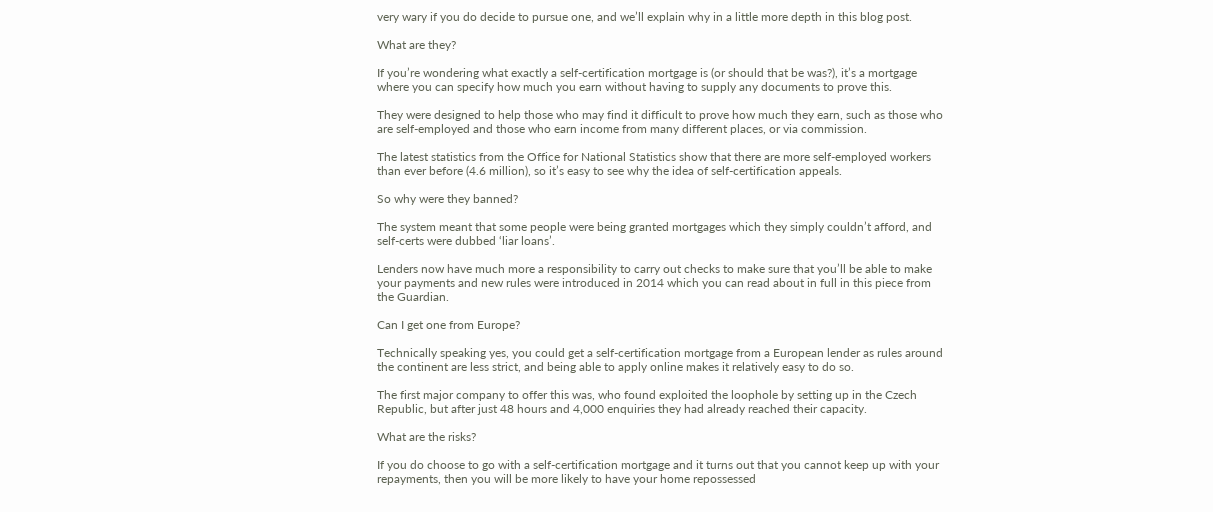very wary if you do decide to pursue one, and we’ll explain why in a little more depth in this blog post.

What are they?

If you’re wondering what exactly a self-certification mortgage is (or should that be was?), it’s a mortgage where you can specify how much you earn without having to supply any documents to prove this.

They were designed to help those who may find it difficult to prove how much they earn, such as those who are self-employed and those who earn income from many different places, or via commission.

The latest statistics from the Office for National Statistics show that there are more self-employed workers than ever before (4.6 million), so it’s easy to see why the idea of self-certification appeals.

So why were they banned?

The system meant that some people were being granted mortgages which they simply couldn’t afford, and self-certs were dubbed ‘liar loans’.

Lenders now have much more a responsibility to carry out checks to make sure that you’ll be able to make your payments and new rules were introduced in 2014 which you can read about in full in this piece from the Guardian.

Can I get one from Europe?

Technically speaking yes, you could get a self-certification mortgage from a European lender as rules around the continent are less strict, and being able to apply online makes it relatively easy to do so.

The first major company to offer this was, who found exploited the loophole by setting up in the Czech Republic, but after just 48 hours and 4,000 enquiries they had already reached their capacity.

What are the risks?

If you do choose to go with a self-certification mortgage and it turns out that you cannot keep up with your repayments, then you will be more likely to have your home repossessed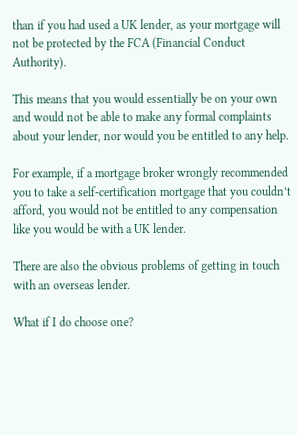than if you had used a UK lender, as your mortgage will not be protected by the FCA (Financial Conduct Authority).

This means that you would essentially be on your own and would not be able to make any formal complaints about your lender, nor would you be entitled to any help.

For example, if a mortgage broker wrongly recommended you to take a self-certification mortgage that you couldn’t afford, you would not be entitled to any compensation like you would be with a UK lender.

There are also the obvious problems of getting in touch with an overseas lender.

What if I do choose one?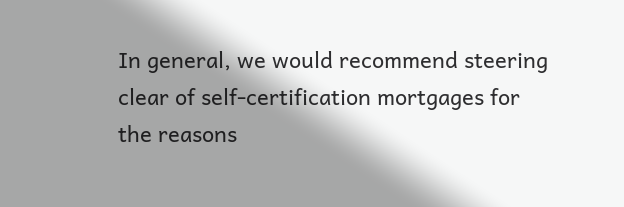In general, we would recommend steering clear of self-certification mortgages for the reasons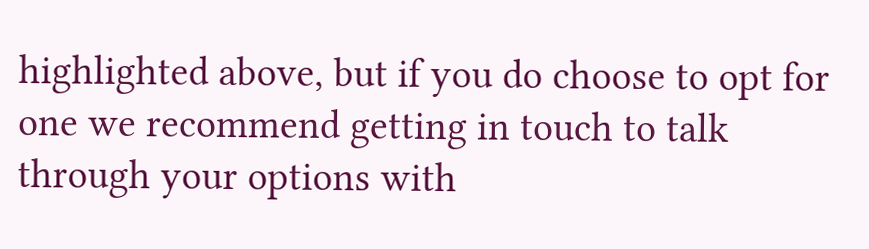highlighted above, but if you do choose to opt for one we recommend getting in touch to talk through your options with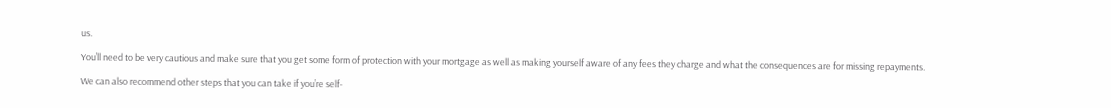us.

You’ll need to be very cautious and make sure that you get some form of protection with your mortgage as well as making yourself aware of any fees they charge and what the consequences are for missing repayments.

We can also recommend other steps that you can take if you’re self-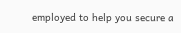employed to help you secure a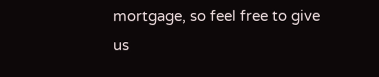mortgage, so feel free to give us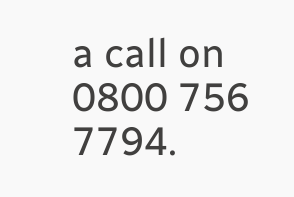a call on 0800 756 7794.